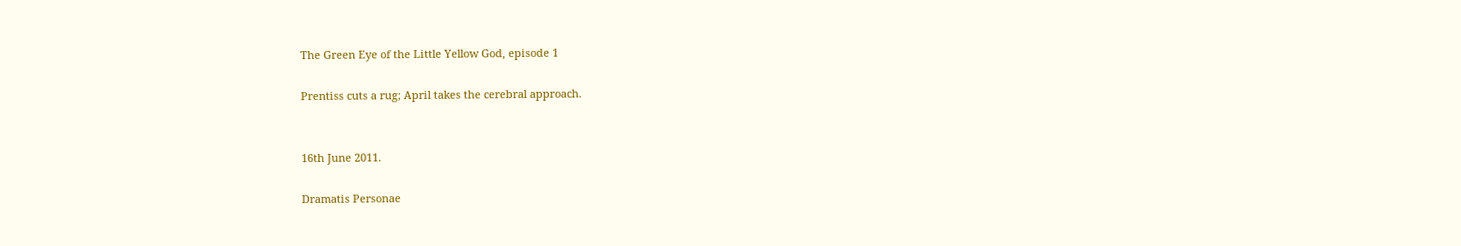The Green Eye of the Little Yellow God, episode 1

Prentiss cuts a rug; April takes the cerebral approach.


16th June 2011.

Dramatis Personae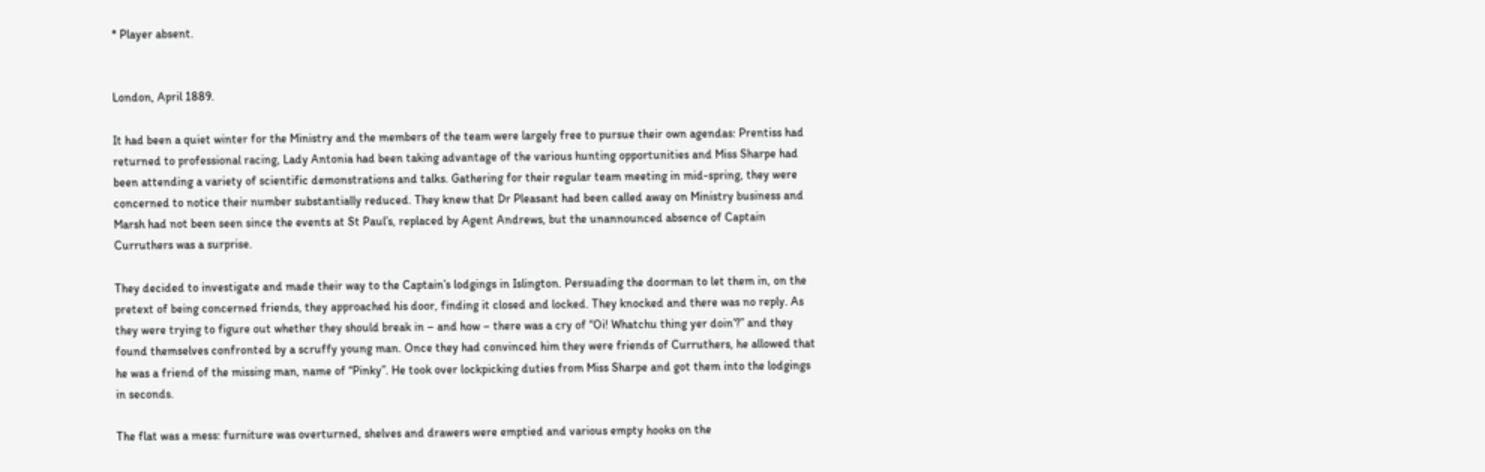* Player absent.


London, April 1889.

It had been a quiet winter for the Ministry and the members of the team were largely free to pursue their own agendas: Prentiss had returned to professional racing, Lady Antonia had been taking advantage of the various hunting opportunities and Miss Sharpe had been attending a variety of scientific demonstrations and talks. Gathering for their regular team meeting in mid-spring, they were concerned to notice their number substantially reduced. They knew that Dr Pleasant had been called away on Ministry business and Marsh had not been seen since the events at St Paul’s, replaced by Agent Andrews, but the unannounced absence of Captain Curruthers was a surprise.

They decided to investigate and made their way to the Captain’s lodgings in Islington. Persuading the doorman to let them in, on the pretext of being concerned friends, they approached his door, finding it closed and locked. They knocked and there was no reply. As they were trying to figure out whether they should break in – and how – there was a cry of “Oi! Whatchu thing yer doin’?” and they found themselves confronted by a scruffy young man. Once they had convinced him they were friends of Curruthers, he allowed that he was a friend of the missing man, name of “Pinky”. He took over lockpicking duties from Miss Sharpe and got them into the lodgings in seconds.

The flat was a mess: furniture was overturned, shelves and drawers were emptied and various empty hooks on the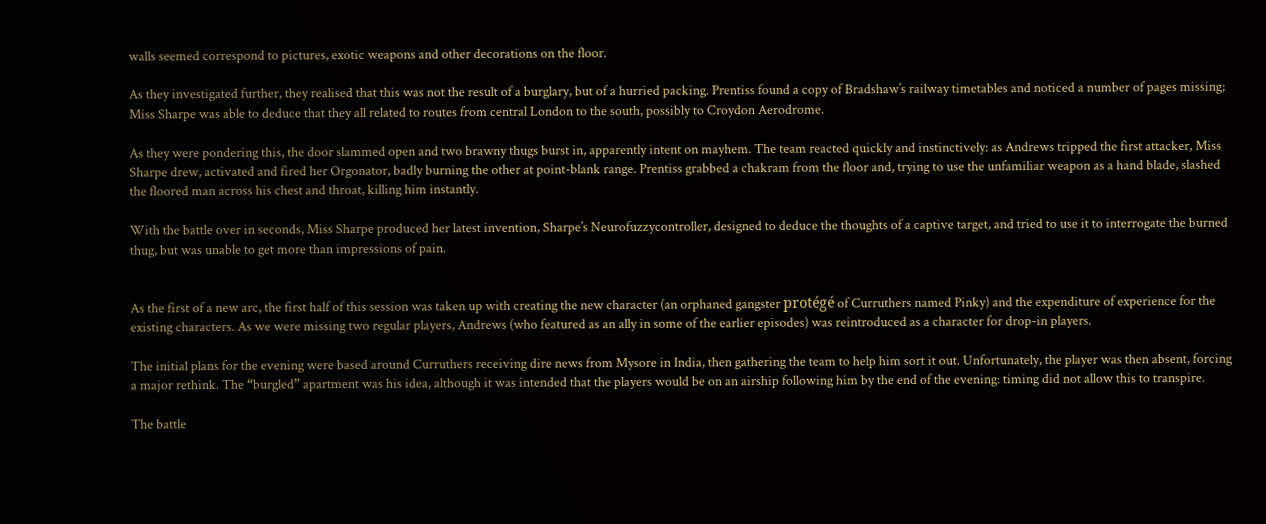walls seemed correspond to pictures, exotic weapons and other decorations on the floor.

As they investigated further, they realised that this was not the result of a burglary, but of a hurried packing. Prentiss found a copy of Bradshaw’s railway timetables and noticed a number of pages missing; Miss Sharpe was able to deduce that they all related to routes from central London to the south, possibly to Croydon Aerodrome.

As they were pondering this, the door slammed open and two brawny thugs burst in, apparently intent on mayhem. The team reacted quickly and instinctively: as Andrews tripped the first attacker, Miss Sharpe drew, activated and fired her Orgonator, badly burning the other at point-blank range. Prentiss grabbed a chakram from the floor and, trying to use the unfamiliar weapon as a hand blade, slashed the floored man across his chest and throat, killing him instantly.

With the battle over in seconds, Miss Sharpe produced her latest invention, Sharpe’s Neurofuzzycontroller, designed to deduce the thoughts of a captive target, and tried to use it to interrogate the burned thug, but was unable to get more than impressions of pain.


As the first of a new arc, the first half of this session was taken up with creating the new character (an orphaned gangster protégé of Curruthers named Pinky) and the expenditure of experience for the existing characters. As we were missing two regular players, Andrews (who featured as an ally in some of the earlier episodes) was reintroduced as a character for drop-in players.

The initial plans for the evening were based around Curruthers receiving dire news from Mysore in India, then gathering the team to help him sort it out. Unfortunately, the player was then absent, forcing a major rethink. The “burgled” apartment was his idea, although it was intended that the players would be on an airship following him by the end of the evening: timing did not allow this to transpire.

The battle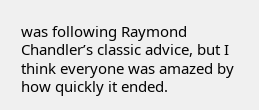was following Raymond Chandler’s classic advice, but I think everyone was amazed by how quickly it ended.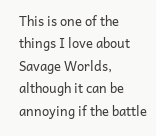This is one of the things I love about Savage Worlds, although it can be annoying if the battle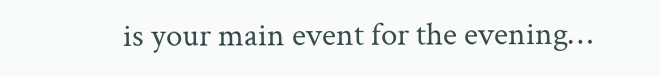is your main event for the evening…